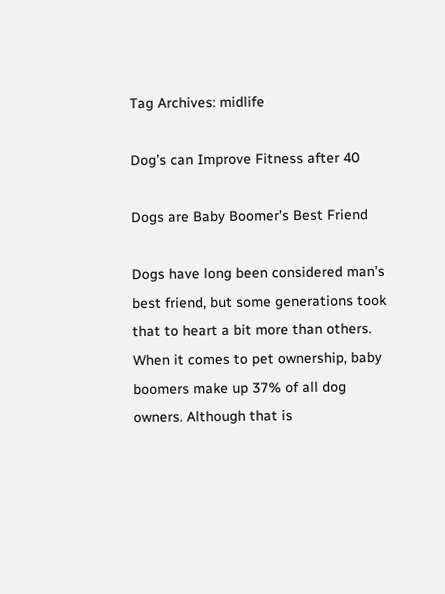Tag Archives: midlife

Dog’s can Improve Fitness after 40

Dogs are Baby Boomer’s Best Friend

Dogs have long been considered man’s best friend, but some generations took that to heart a bit more than others. When it comes to pet ownership, baby boomers make up 37% of all dog owners. Although that is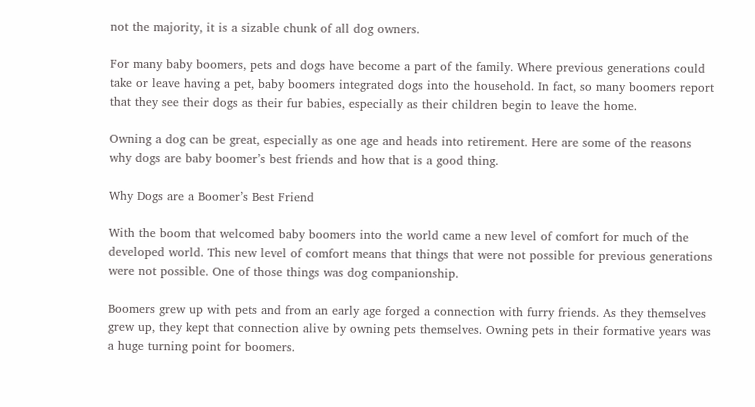not the majority, it is a sizable chunk of all dog owners.

For many baby boomers, pets and dogs have become a part of the family. Where previous generations could take or leave having a pet, baby boomers integrated dogs into the household. In fact, so many boomers report that they see their dogs as their fur babies, especially as their children begin to leave the home.

Owning a dog can be great, especially as one age and heads into retirement. Here are some of the reasons why dogs are baby boomer’s best friends and how that is a good thing.

Why Dogs are a Boomer’s Best Friend

With the boom that welcomed baby boomers into the world came a new level of comfort for much of the developed world. This new level of comfort means that things that were not possible for previous generations were not possible. One of those things was dog companionship.

Boomers grew up with pets and from an early age forged a connection with furry friends. As they themselves grew up, they kept that connection alive by owning pets themselves. Owning pets in their formative years was a huge turning point for boomers.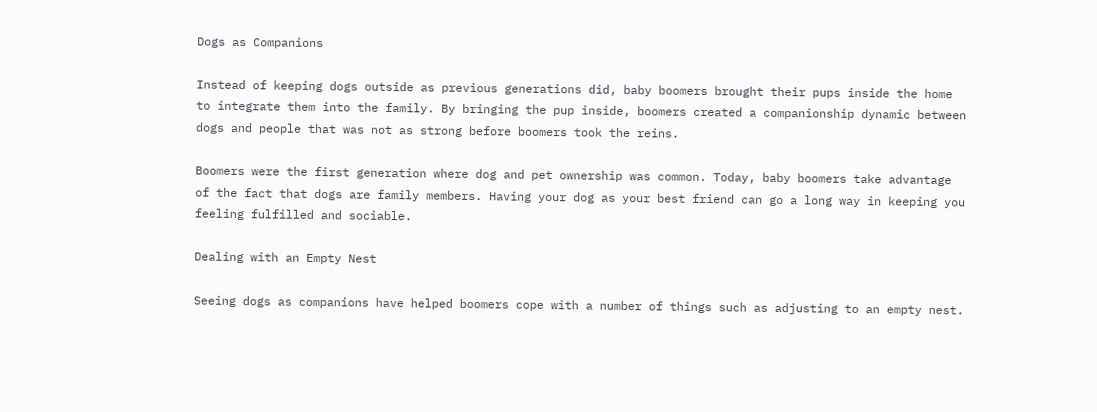Dogs as Companions

Instead of keeping dogs outside as previous generations did, baby boomers brought their pups inside the home to integrate them into the family. By bringing the pup inside, boomers created a companionship dynamic between dogs and people that was not as strong before boomers took the reins.

Boomers were the first generation where dog and pet ownership was common. Today, baby boomers take advantage of the fact that dogs are family members. Having your dog as your best friend can go a long way in keeping you feeling fulfilled and sociable.

Dealing with an Empty Nest

Seeing dogs as companions have helped boomers cope with a number of things such as adjusting to an empty nest.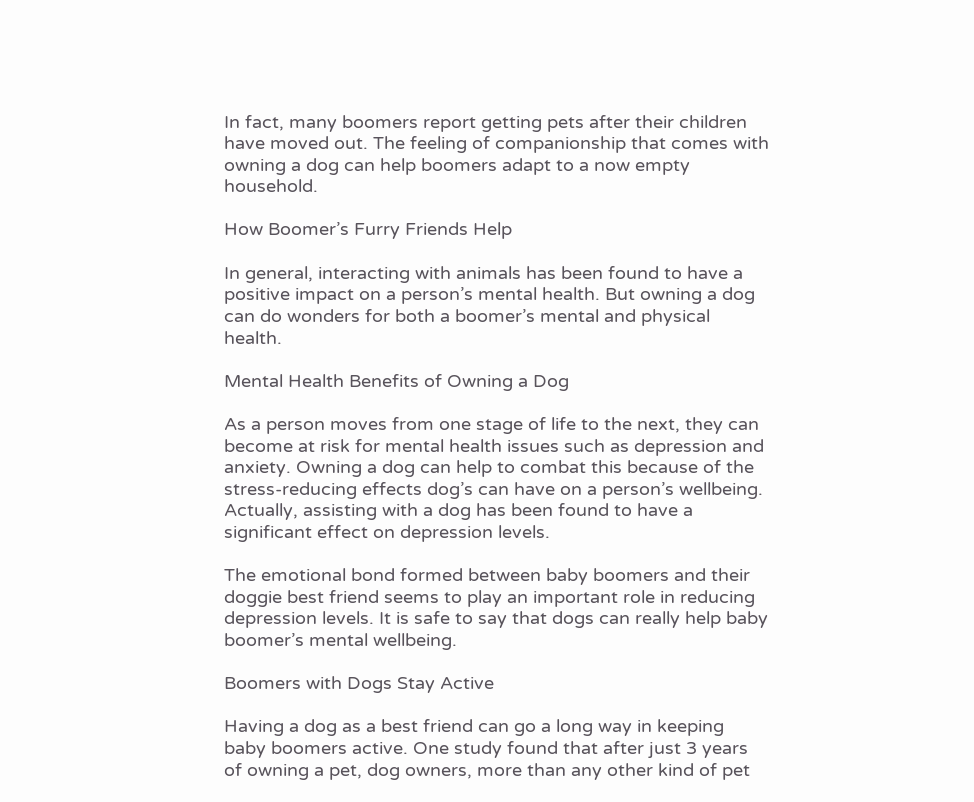In fact, many boomers report getting pets after their children have moved out. The feeling of companionship that comes with owning a dog can help boomers adapt to a now empty household.

How Boomer’s Furry Friends Help

In general, interacting with animals has been found to have a positive impact on a person’s mental health. But owning a dog can do wonders for both a boomer’s mental and physical health.

Mental Health Benefits of Owning a Dog

As a person moves from one stage of life to the next, they can become at risk for mental health issues such as depression and anxiety. Owning a dog can help to combat this because of the stress-reducing effects dog’s can have on a person’s wellbeing. Actually, assisting with a dog has been found to have a significant effect on depression levels.

The emotional bond formed between baby boomers and their doggie best friend seems to play an important role in reducing depression levels. It is safe to say that dogs can really help baby boomer’s mental wellbeing.

Boomers with Dogs Stay Active

Having a dog as a best friend can go a long way in keeping baby boomers active. One study found that after just 3 years of owning a pet, dog owners, more than any other kind of pet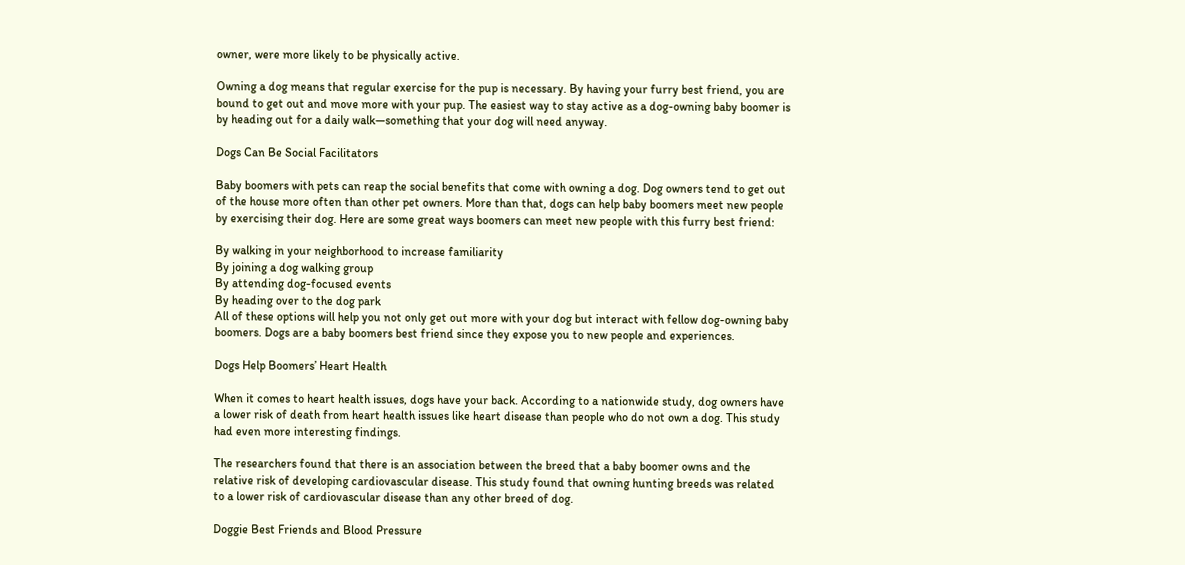owner, were more likely to be physically active.

Owning a dog means that regular exercise for the pup is necessary. By having your furry best friend, you are bound to get out and move more with your pup. The easiest way to stay active as a dog-owning baby boomer is by heading out for a daily walk—something that your dog will need anyway.

Dogs Can Be Social Facilitators

Baby boomers with pets can reap the social benefits that come with owning a dog. Dog owners tend to get out of the house more often than other pet owners. More than that, dogs can help baby boomers meet new people by exercising their dog. Here are some great ways boomers can meet new people with this furry best friend:

By walking in your neighborhood to increase familiarity
By joining a dog walking group
By attending dog-focused events
By heading over to the dog park
All of these options will help you not only get out more with your dog but interact with fellow dog-owning baby boomers. Dogs are a baby boomers best friend since they expose you to new people and experiences.

Dogs Help Boomers’ Heart Health

When it comes to heart health issues, dogs have your back. According to a nationwide study, dog owners have a lower risk of death from heart health issues like heart disease than people who do not own a dog. This study had even more interesting findings.

The researchers found that there is an association between the breed that a baby boomer owns and the relative risk of developing cardiovascular disease. This study found that owning hunting breeds was related to a lower risk of cardiovascular disease than any other breed of dog.

Doggie Best Friends and Blood Pressure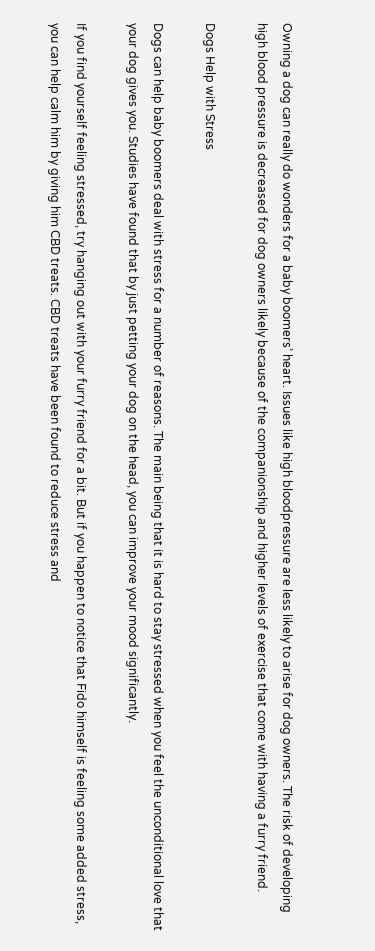Owning a dog can really do wonders for a baby boomers’ heart. Issues like high bloodpressure are less likely to arise for dog owners. The risk of developing high blood pressure is decreased for dog owners likely because of the companionship and higher levels of exercise that come with having a furry friend.

Dogs Help with Stress

Dogs can help baby boomers deal with stress for a number of reasons. The main being that it is hard to stay stressed when you feel the unconditional love that your dog gives you. Studies have found that by just petting your dog on the head, you can improve your mood significantly.

If you find yourself feeling stressed, try hanging out with your furry friend for a bit. But if you happen to notice that Fido himself is feeling some added stress, you can help calm him by giving him CBD treats. CBD treats have been found to reduce stress and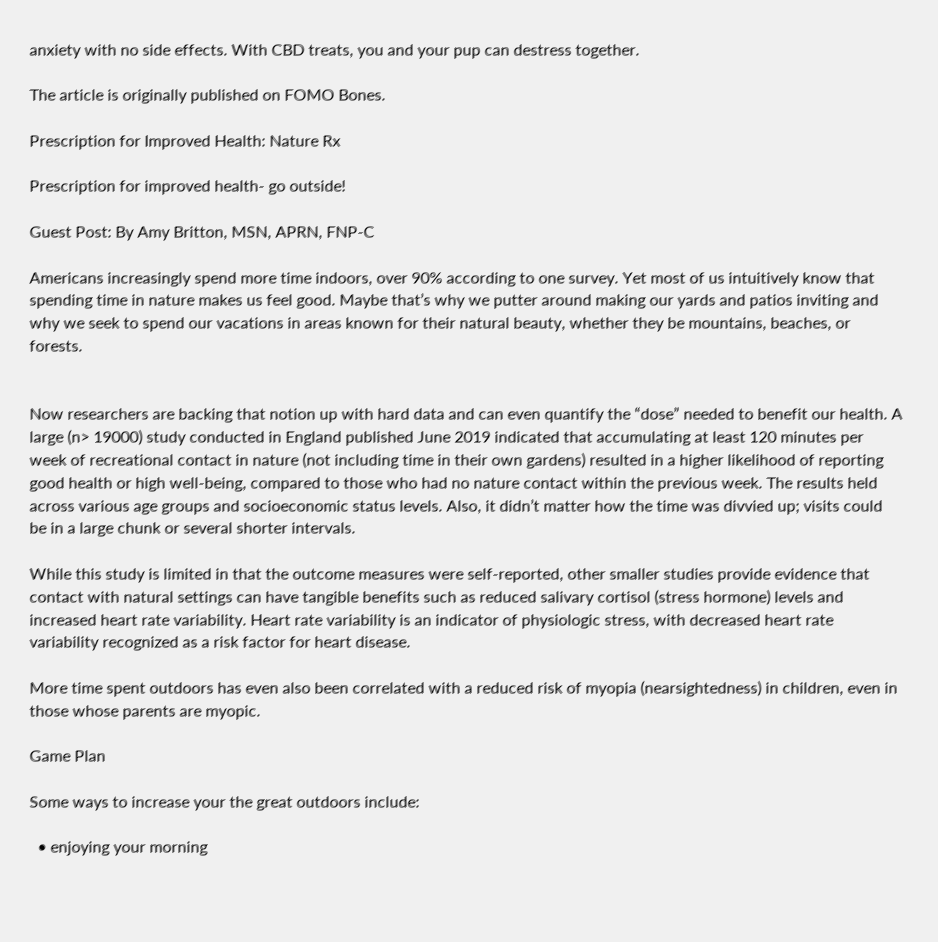anxiety with no side effects. With CBD treats, you and your pup can destress together.

The article is originally published on FOMO Bones.

Prescription for Improved Health: Nature Rx

Prescription for improved health- go outside!

Guest Post: By Amy Britton, MSN, APRN, FNP-C

Americans increasingly spend more time indoors, over 90% according to one survey. Yet most of us intuitively know that spending time in nature makes us feel good. Maybe that’s why we putter around making our yards and patios inviting and why we seek to spend our vacations in areas known for their natural beauty, whether they be mountains, beaches, or forests.


Now researchers are backing that notion up with hard data and can even quantify the “dose” needed to benefit our health. A large (n> 19000) study conducted in England published June 2019 indicated that accumulating at least 120 minutes per week of recreational contact in nature (not including time in their own gardens) resulted in a higher likelihood of reporting good health or high well-being, compared to those who had no nature contact within the previous week. The results held across various age groups and socioeconomic status levels. Also, it didn’t matter how the time was divvied up; visits could be in a large chunk or several shorter intervals.

While this study is limited in that the outcome measures were self-reported, other smaller studies provide evidence that contact with natural settings can have tangible benefits such as reduced salivary cortisol (stress hormone) levels and increased heart rate variability. Heart rate variability is an indicator of physiologic stress, with decreased heart rate variability recognized as a risk factor for heart disease.

More time spent outdoors has even also been correlated with a reduced risk of myopia (nearsightedness) in children, even in those whose parents are myopic.

Game Plan

Some ways to increase your the great outdoors include:

  • enjoying your morning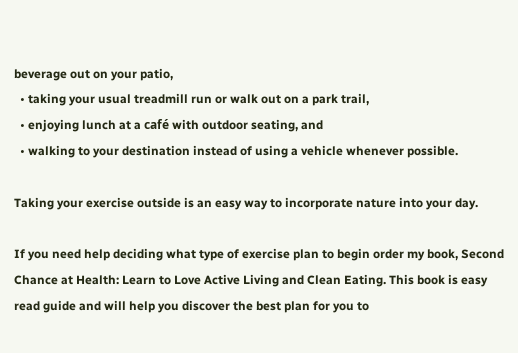beverage out on your patio,
  • taking your usual treadmill run or walk out on a park trail,
  • enjoying lunch at a café with outdoor seating, and
  • walking to your destination instead of using a vehicle whenever possible.

Taking your exercise outside is an easy way to incorporate nature into your day.

If you need help deciding what type of exercise plan to begin order my book, Second Chance at Health: Learn to Love Active Living and Clean Eating. This book is easy read guide and will help you discover the best plan for you to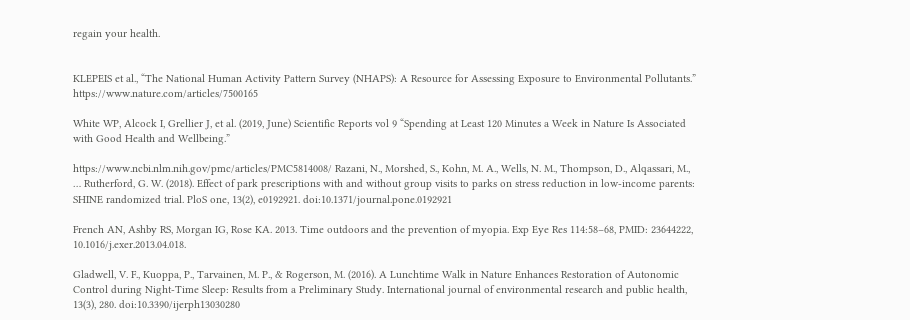regain your health.


KLEPEIS et al., “The National Human Activity Pattern Survey (NHAPS): A Resource for Assessing Exposure to Environmental Pollutants.” https://www.nature.com/articles/7500165

White WP, Alcock I, Grellier J, et al. (2019, June) Scientific Reports vol 9 “Spending at Least 120 Minutes a Week in Nature Is Associated with Good Health and Wellbeing.”

https://www.ncbi.nlm.nih.gov/pmc/articles/PMC5814008/ Razani, N., Morshed, S., Kohn, M. A., Wells, N. M., Thompson, D., Alqassari, M., … Rutherford, G. W. (2018). Effect of park prescriptions with and without group visits to parks on stress reduction in low-income parents: SHINE randomized trial. PloS one, 13(2), e0192921. doi:10.1371/journal.pone.0192921

French AN, Ashby RS, Morgan IG, Rose KA. 2013. Time outdoors and the prevention of myopia. Exp Eye Res 114:58–68, PMID: 23644222, 10.1016/j.exer.2013.04.018.

Gladwell, V. F., Kuoppa, P., Tarvainen, M. P., & Rogerson, M. (2016). A Lunchtime Walk in Nature Enhances Restoration of Autonomic Control during Night-Time Sleep: Results from a Preliminary Study. International journal of environmental research and public health, 13(3), 280. doi:10.3390/ijerph13030280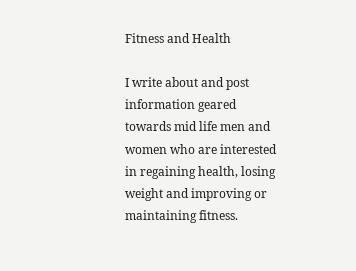Fitness and Health

I write about and post information geared towards mid life men and women who are interested in regaining health, losing weight and improving or maintaining fitness.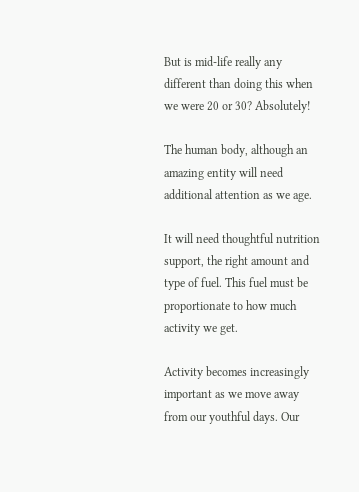But is mid-life really any different than doing this when we were 20 or 30? Absolutely!

The human body, although an amazing entity will need additional attention as we age.

It will need thoughtful nutrition support, the right amount and type of fuel. This fuel must be proportionate to how much activity we get.

Activity becomes increasingly important as we move away from our youthful days. Our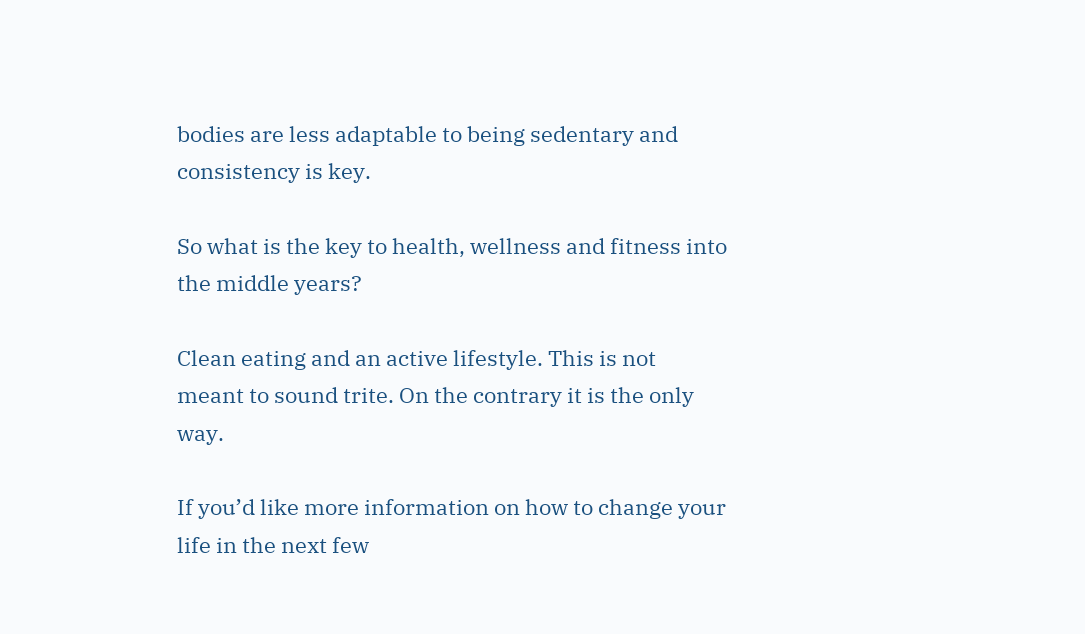bodies are less adaptable to being sedentary and consistency is key.

So what is the key to health, wellness and fitness into the middle years?

Clean eating and an active lifestyle. This is not meant to sound trite. On the contrary it is the only way.

If you’d like more information on how to change your life in the next few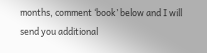months, comment ‘book’ below and I will send you additional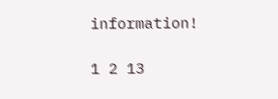information!

1 2 13